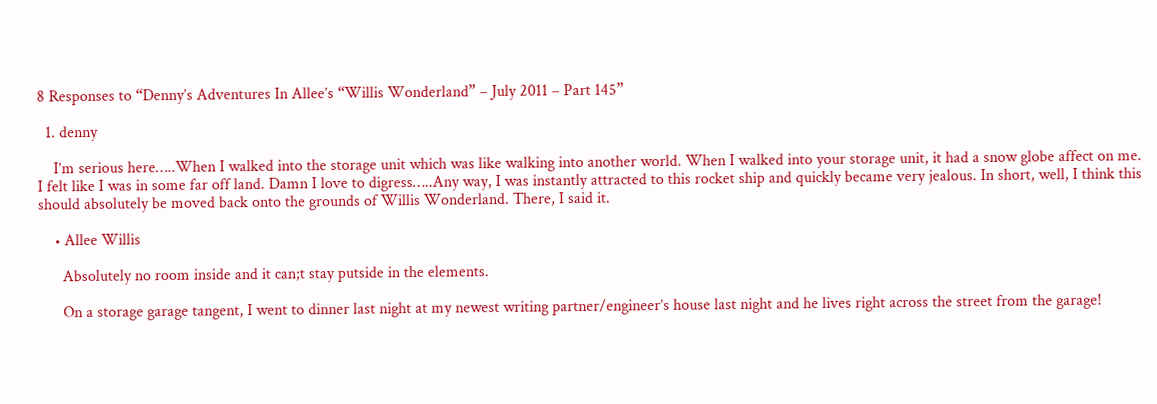8 Responses to “Denny’s Adventures In Allee’s “Willis Wonderland” – July 2011 – Part 145”

  1. denny

    I’m serious here…..When I walked into the storage unit which was like walking into another world. When I walked into your storage unit, it had a snow globe affect on me. I felt like I was in some far off land. Damn I love to digress…..Any way, I was instantly attracted to this rocket ship and quickly became very jealous. In short, well, I think this should absolutely be moved back onto the grounds of Willis Wonderland. There, I said it.

    • Allee Willis

      Absolutely no room inside and it can;t stay putside in the elements.

      On a storage garage tangent, I went to dinner last night at my newest writing partner/engineer’s house last night and he lives right across the street from the garage!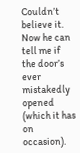Couldn’t believe it. Now he can tell me if the door’s ever mistakedly opened (which it has on occasion).